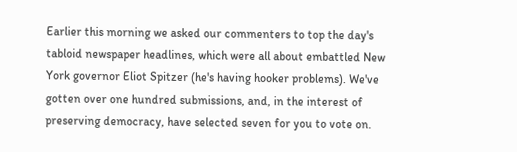Earlier this morning we asked our commenters to top the day's tabloid newspaper headlines, which were all about embattled New York governor Eliot Spitzer (he's having hooker problems). We've gotten over one hundred submissions, and, in the interest of preserving democracy, have selected seven for you to vote on.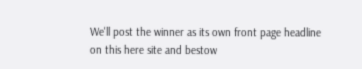We'll post the winner as its own front page headline on this here site and bestow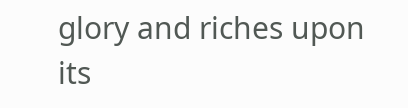glory and riches upon its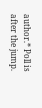author.* Poll is after the jump.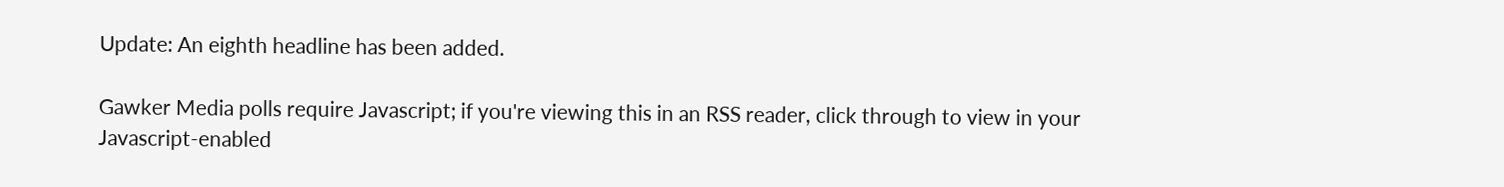Update: An eighth headline has been added.

Gawker Media polls require Javascript; if you're viewing this in an RSS reader, click through to view in your Javascript-enabled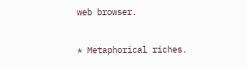web browser.

* Metaphorical riches.